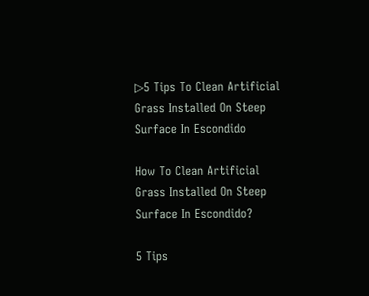▷5 Tips To Clean Artificial Grass Installed On Steep Surface In Escondido

How To Clean Artificial Grass Installed On Steep Surface In Escondido?

5 Tips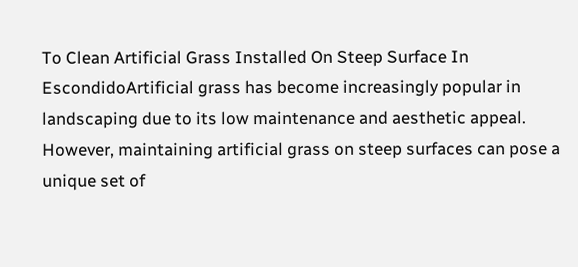To Clean Artificial Grass Installed On Steep Surface In EscondidoArtificial grass has become increasingly popular in landscaping due to its low maintenance and aesthetic appeal. However, maintaining artificial grass on steep surfaces can pose a unique set of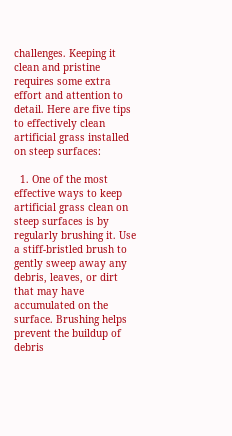challenges. Keeping it clean and pristine requires some extra effort and attention to detail. Here are five tips to effectively clean artificial grass installed on steep surfaces:

  1. One of the most effective ways to keep artificial grass clean on steep surfaces is by regularly brushing it. Use a stiff-bristled brush to gently sweep away any debris, leaves, or dirt that may have accumulated on the surface. Brushing helps prevent the buildup of debris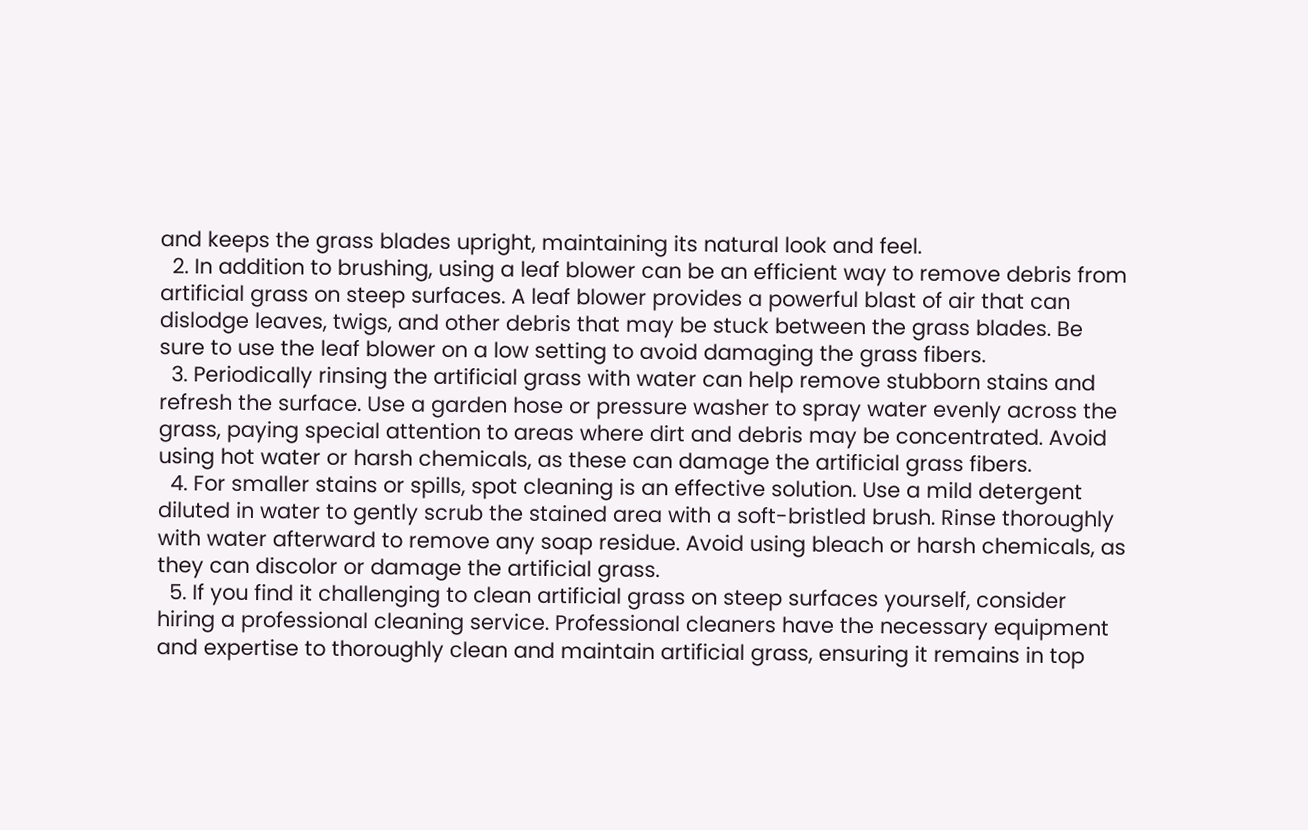and keeps the grass blades upright, maintaining its natural look and feel.
  2. In addition to brushing, using a leaf blower can be an efficient way to remove debris from artificial grass on steep surfaces. A leaf blower provides a powerful blast of air that can dislodge leaves, twigs, and other debris that may be stuck between the grass blades. Be sure to use the leaf blower on a low setting to avoid damaging the grass fibers.
  3. Periodically rinsing the artificial grass with water can help remove stubborn stains and refresh the surface. Use a garden hose or pressure washer to spray water evenly across the grass, paying special attention to areas where dirt and debris may be concentrated. Avoid using hot water or harsh chemicals, as these can damage the artificial grass fibers.
  4. For smaller stains or spills, spot cleaning is an effective solution. Use a mild detergent diluted in water to gently scrub the stained area with a soft-bristled brush. Rinse thoroughly with water afterward to remove any soap residue. Avoid using bleach or harsh chemicals, as they can discolor or damage the artificial grass.
  5. If you find it challenging to clean artificial grass on steep surfaces yourself, consider hiring a professional cleaning service. Professional cleaners have the necessary equipment and expertise to thoroughly clean and maintain artificial grass, ensuring it remains in top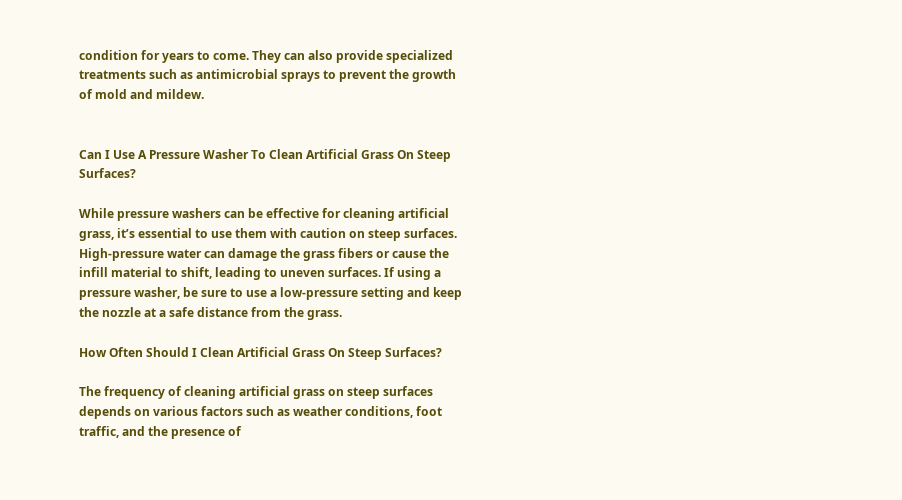condition for years to come. They can also provide specialized treatments such as antimicrobial sprays to prevent the growth of mold and mildew.


Can I Use A Pressure Washer To Clean Artificial Grass On Steep Surfaces?

While pressure washers can be effective for cleaning artificial grass, it’s essential to use them with caution on steep surfaces. High-pressure water can damage the grass fibers or cause the infill material to shift, leading to uneven surfaces. If using a pressure washer, be sure to use a low-pressure setting and keep the nozzle at a safe distance from the grass.

How Often Should I Clean Artificial Grass On Steep Surfaces?

The frequency of cleaning artificial grass on steep surfaces depends on various factors such as weather conditions, foot traffic, and the presence of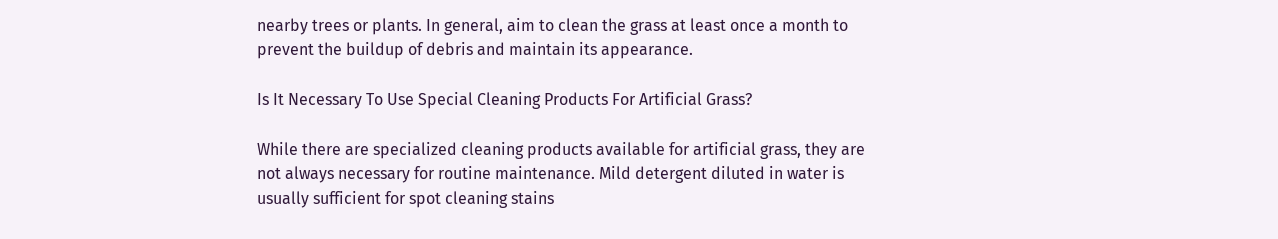nearby trees or plants. In general, aim to clean the grass at least once a month to prevent the buildup of debris and maintain its appearance.

Is It Necessary To Use Special Cleaning Products For Artificial Grass?

While there are specialized cleaning products available for artificial grass, they are not always necessary for routine maintenance. Mild detergent diluted in water is usually sufficient for spot cleaning stains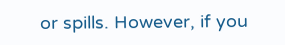or spills. However, if you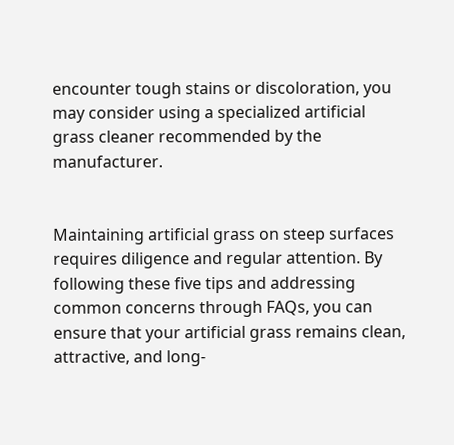encounter tough stains or discoloration, you may consider using a specialized artificial grass cleaner recommended by the manufacturer.


Maintaining artificial grass on steep surfaces requires diligence and regular attention. By following these five tips and addressing common concerns through FAQs, you can ensure that your artificial grass remains clean, attractive, and long-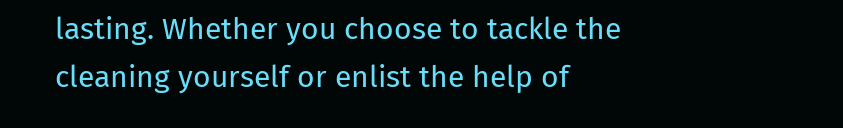lasting. Whether you choose to tackle the cleaning yourself or enlist the help of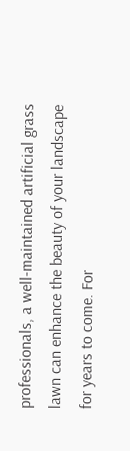professionals, a well-maintained artificial grass lawn can enhance the beauty of your landscape for years to come. For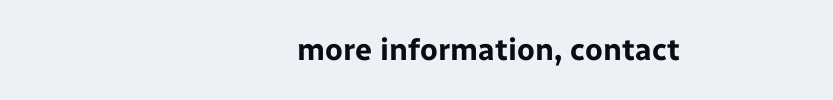more information, contact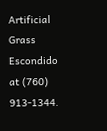Artificial Grass Escondido at (760) 913-1344.